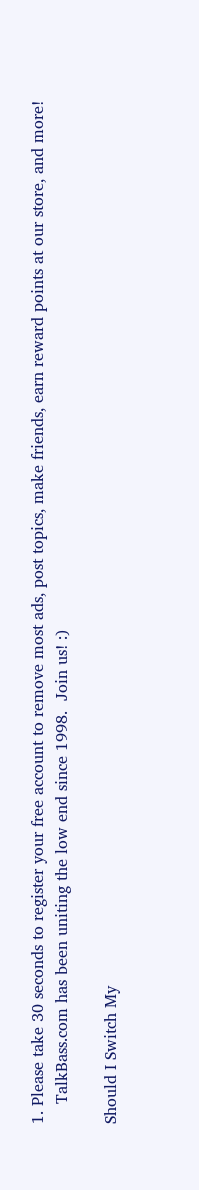1. Please take 30 seconds to register your free account to remove most ads, post topics, make friends, earn reward points at our store, and more!
    TalkBass.com has been uniting the low end since 1998.  Join us! :)

Should I Switch My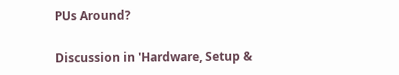PUs Around?

Discussion in 'Hardware, Setup &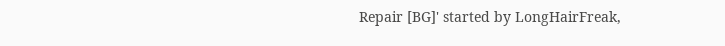Repair [BG]' started by LongHairFreak,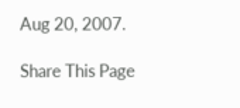Aug 20, 2007.

Share This Page